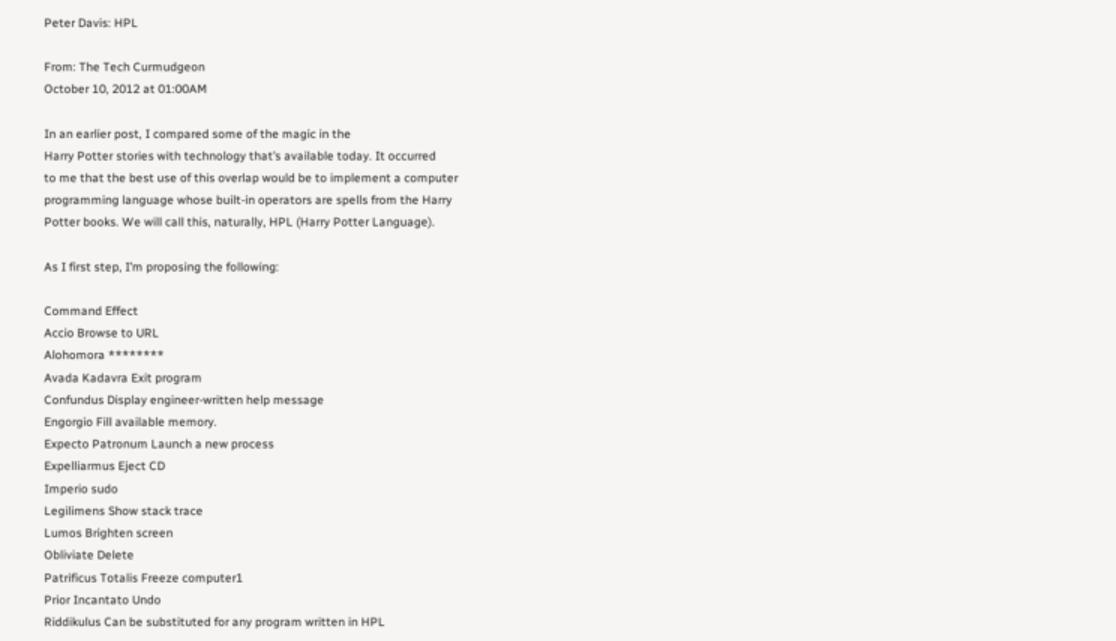Peter Davis: HPL

From: The Tech Curmudgeon
October 10, 2012 at 01:00AM

In an earlier post, I compared some of the magic in the
Harry Potter stories with technology that’s available today. It occurred
to me that the best use of this overlap would be to implement a computer
programming language whose built-in operators are spells from the Harry
Potter books. We will call this, naturally, HPL (Harry Potter Language).

As I first step, I’m proposing the following:

Command Effect
Accio Browse to URL
Alohomora ********
Avada Kadavra Exit program
Confundus Display engineer-written help message
Engorgio Fill available memory.
Expecto Patronum Launch a new process
Expelliarmus Eject CD
Imperio sudo
Legilimens Show stack trace
Lumos Brighten screen
Obliviate Delete
Patrificus Totalis Freeze computer1
Prior Incantato Undo
Riddikulus Can be substituted for any program written in HPL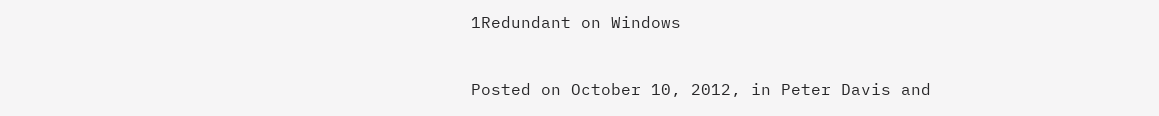1Redundant on Windows


Posted on October 10, 2012, in Peter Davis and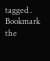tagged . Bookmark the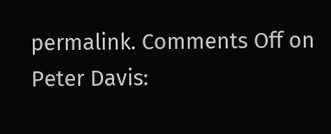permalink. Comments Off on Peter Davis: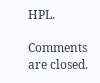HPL.

Comments are closed.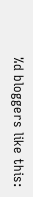%d bloggers like this: